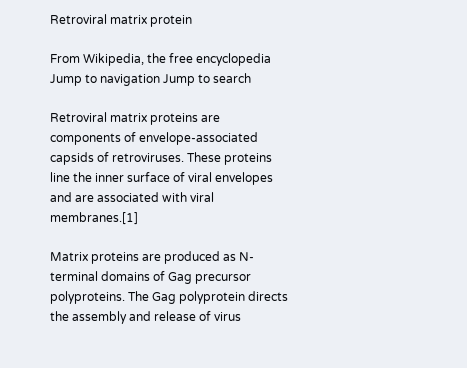Retroviral matrix protein

From Wikipedia, the free encyclopedia
Jump to navigation Jump to search

Retroviral matrix proteins are components of envelope-associated capsids of retroviruses. These proteins line the inner surface of viral envelopes and are associated with viral membranes.[1]

Matrix proteins are produced as N-terminal domains of Gag precursor polyproteins. The Gag polyprotein directs the assembly and release of virus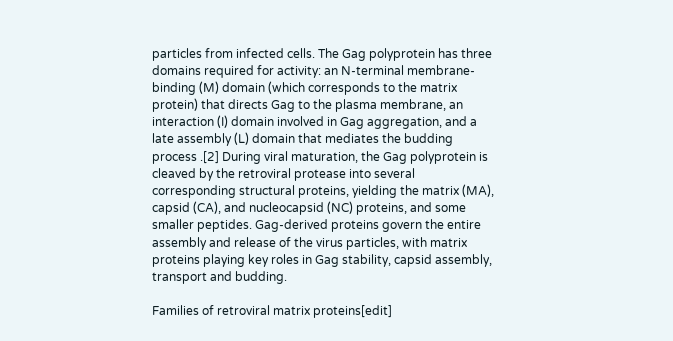particles from infected cells. The Gag polyprotein has three domains required for activity: an N-terminal membrane-binding (M) domain (which corresponds to the matrix protein) that directs Gag to the plasma membrane, an interaction (I) domain involved in Gag aggregation, and a late assembly (L) domain that mediates the budding process .[2] During viral maturation, the Gag polyprotein is cleaved by the retroviral protease into several corresponding structural proteins, yielding the matrix (MA), capsid (CA), and nucleocapsid (NC) proteins, and some smaller peptides. Gag-derived proteins govern the entire assembly and release of the virus particles, with matrix proteins playing key roles in Gag stability, capsid assembly, transport and budding.

Families of retroviral matrix proteins[edit]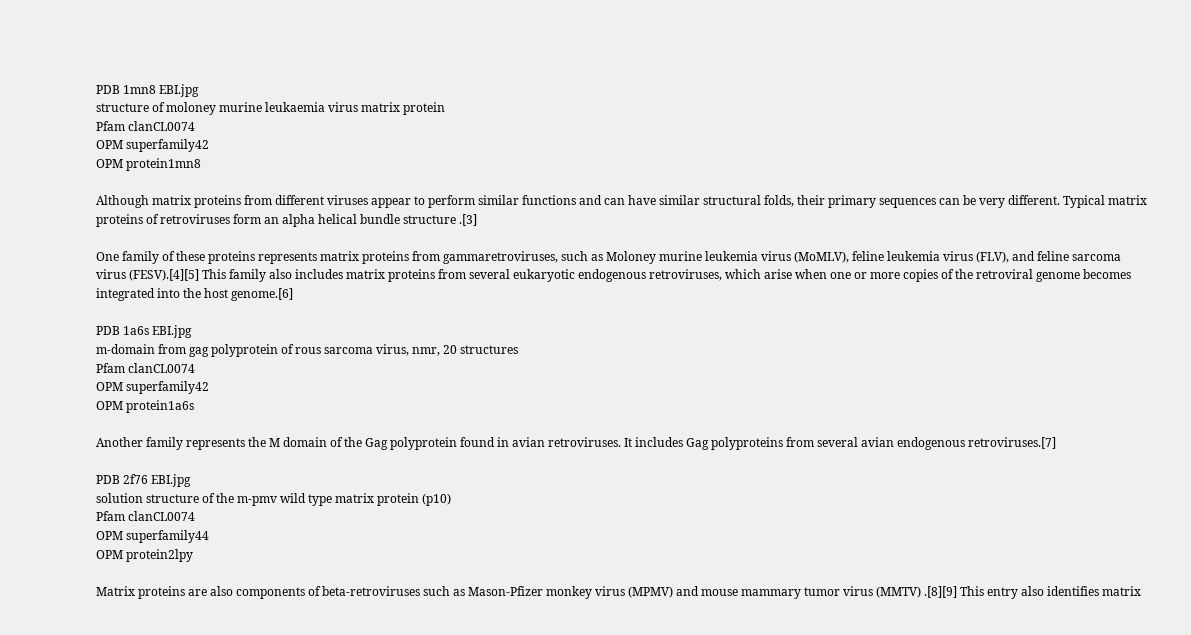PDB 1mn8 EBI.jpg
structure of moloney murine leukaemia virus matrix protein
Pfam clanCL0074
OPM superfamily42
OPM protein1mn8

Although matrix proteins from different viruses appear to perform similar functions and can have similar structural folds, their primary sequences can be very different. Typical matrix proteins of retroviruses form an alpha helical bundle structure .[3]

One family of these proteins represents matrix proteins from gammaretroviruses, such as Moloney murine leukemia virus (MoMLV), feline leukemia virus (FLV), and feline sarcoma virus (FESV).[4][5] This family also includes matrix proteins from several eukaryotic endogenous retroviruses, which arise when one or more copies of the retroviral genome becomes integrated into the host genome.[6]

PDB 1a6s EBI.jpg
m-domain from gag polyprotein of rous sarcoma virus, nmr, 20 structures
Pfam clanCL0074
OPM superfamily42
OPM protein1a6s

Another family represents the M domain of the Gag polyprotein found in avian retroviruses. It includes Gag polyproteins from several avian endogenous retroviruses.[7]

PDB 2f76 EBI.jpg
solution structure of the m-pmv wild type matrix protein (p10)
Pfam clanCL0074
OPM superfamily44
OPM protein2lpy

Matrix proteins are also components of beta-retroviruses such as Mason-Pfizer monkey virus (MPMV) and mouse mammary tumor virus (MMTV) .[8][9] This entry also identifies matrix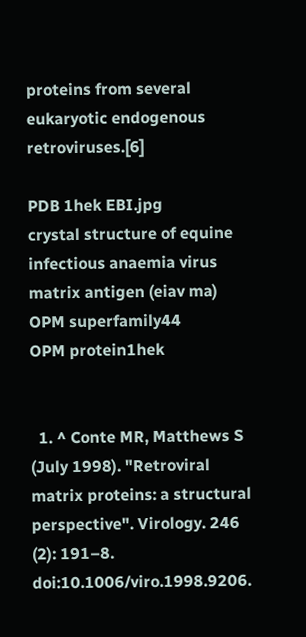proteins from several eukaryotic endogenous retroviruses.[6]

PDB 1hek EBI.jpg
crystal structure of equine infectious anaemia virus matrix antigen (eiav ma)
OPM superfamily44
OPM protein1hek


  1. ^ Conte MR, Matthews S (July 1998). "Retroviral matrix proteins: a structural perspective". Virology. 246 (2): 191–8. doi:10.1006/viro.1998.9206.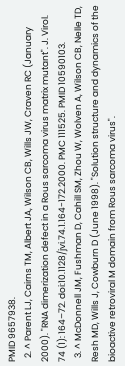PMID 9657938.
  2. ^ Parent LJ, Cairns TM, Albert JA, Wilson CB, Wills JW, Craven RC (January 2000). "RNA dimerization defect in a Rous sarcoma virus matrix mutant". J. Virol. 74 (1): 164–72. doi:10.1128/jvi.74.1.164-172.2000. PMC 111525. PMID 10590103.
  3. ^ McDonnell JM, Fushman D, Cahill SM, Zhou W, Wolven A, Wilson CB, Nelle TD, Resh MD, Wills J, Cowburn D (June 1998). "Solution structure and dynamics of the bioactive retroviral M domain from Rous sarcoma virus".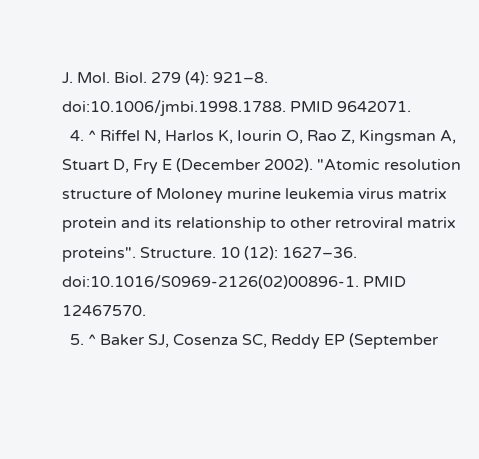J. Mol. Biol. 279 (4): 921–8. doi:10.1006/jmbi.1998.1788. PMID 9642071.
  4. ^ Riffel N, Harlos K, Iourin O, Rao Z, Kingsman A, Stuart D, Fry E (December 2002). "Atomic resolution structure of Moloney murine leukemia virus matrix protein and its relationship to other retroviral matrix proteins". Structure. 10 (12): 1627–36. doi:10.1016/S0969-2126(02)00896-1. PMID 12467570.
  5. ^ Baker SJ, Cosenza SC, Reddy EP (September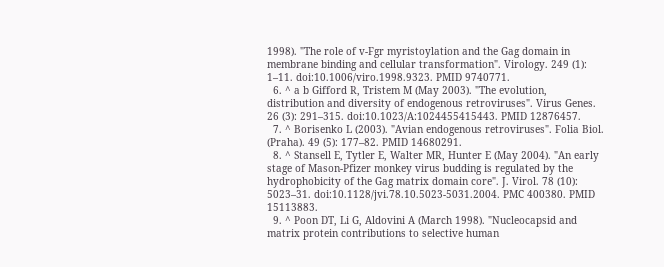1998). "The role of v-Fgr myristoylation and the Gag domain in membrane binding and cellular transformation". Virology. 249 (1): 1–11. doi:10.1006/viro.1998.9323. PMID 9740771.
  6. ^ a b Gifford R, Tristem M (May 2003). "The evolution, distribution and diversity of endogenous retroviruses". Virus Genes. 26 (3): 291–315. doi:10.1023/A:1024455415443. PMID 12876457.
  7. ^ Borisenko L (2003). "Avian endogenous retroviruses". Folia Biol. (Praha). 49 (5): 177–82. PMID 14680291.
  8. ^ Stansell E, Tytler E, Walter MR, Hunter E (May 2004). "An early stage of Mason-Pfizer monkey virus budding is regulated by the hydrophobicity of the Gag matrix domain core". J. Virol. 78 (10): 5023–31. doi:10.1128/jvi.78.10.5023-5031.2004. PMC 400380. PMID 15113883.
  9. ^ Poon DT, Li G, Aldovini A (March 1998). "Nucleocapsid and matrix protein contributions to selective human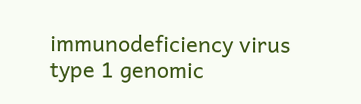immunodeficiency virus type 1 genomic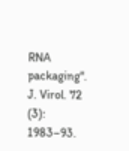RNA packaging". J. Virol. 72 (3): 1983–93.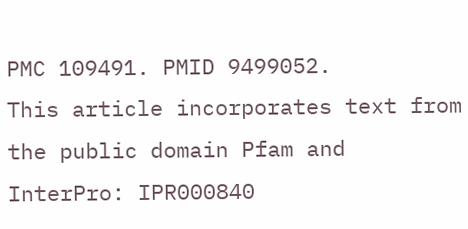PMC 109491. PMID 9499052.
This article incorporates text from the public domain Pfam and InterPro: IPR000840